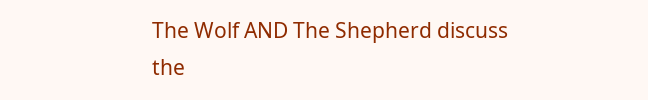The Wolf AND The Shepherd discuss the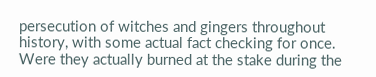persecution of witches and gingers throughout history, with some actual fact checking for once. Were they actually burned at the stake during the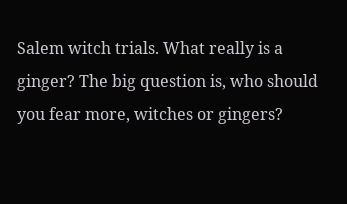Salem witch trials. What really is a ginger? The big question is, who should you fear more, witches or gingers?